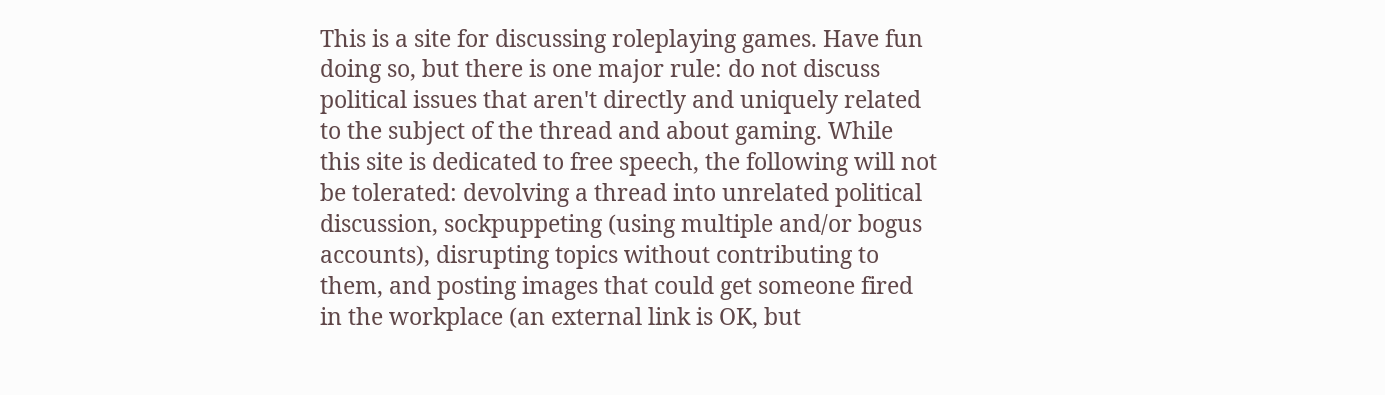This is a site for discussing roleplaying games. Have fun doing so, but there is one major rule: do not discuss political issues that aren't directly and uniquely related to the subject of the thread and about gaming. While this site is dedicated to free speech, the following will not be tolerated: devolving a thread into unrelated political discussion, sockpuppeting (using multiple and/or bogus accounts), disrupting topics without contributing to them, and posting images that could get someone fired in the workplace (an external link is OK, but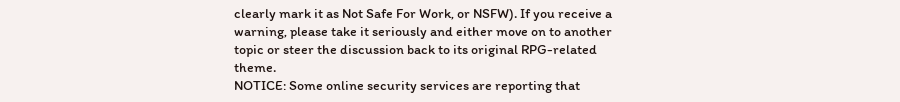clearly mark it as Not Safe For Work, or NSFW). If you receive a warning, please take it seriously and either move on to another topic or steer the discussion back to its original RPG-related theme.
NOTICE: Some online security services are reporting that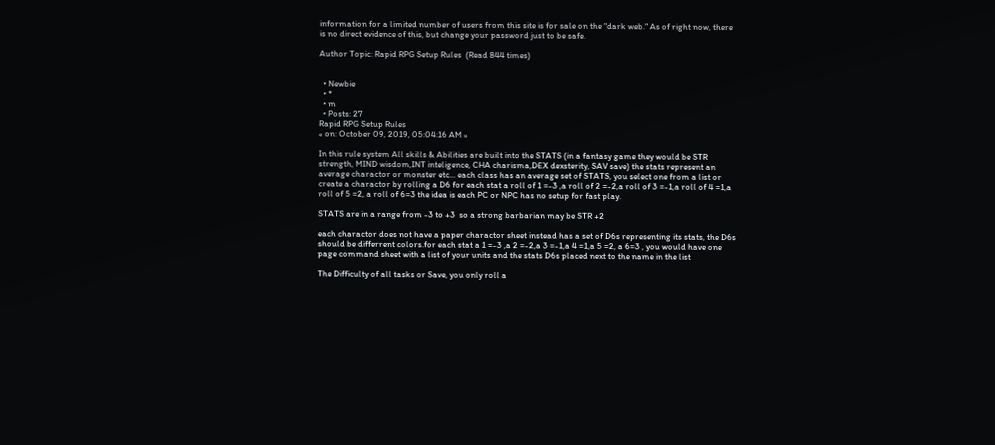information for a limited number of users from this site is for sale on the "dark web." As of right now, there is no direct evidence of this, but change your password just to be safe.

Author Topic: Rapid RPG Setup Rules  (Read 844 times)


  • Newbie
  • *
  • m
  • Posts: 27
Rapid RPG Setup Rules
« on: October 09, 2019, 05:04:16 AM »

In this rule system All skills & Abilities are built into the STATS (in a fantasy game they would be STR strength, MIND wisdom,INT inteligence, CHA charisma,DEX dexsterity, SAV save) the stats represent an average charactor or monster etc... each class has an average set of STATS, you select one from a list or create a charactor by rolling a D6 for each stat a roll of 1 =-3 ,a roll of 2 =-2,a roll of 3 =-1,a roll of 4 =1,a roll of 5 =2, a roll of 6=3 the idea is each PC or NPC has no setup for fast play.

STATS are in a range from -3 to +3  so a strong barbarian may be STR +2

each charactor does not have a paper charactor sheet instead has a set of D6s representing its stats, the D6s should be differrent colors.for each stat a 1 =-3 ,a 2 =-2,a 3 =-1,a 4 =1,a 5 =2, a 6=3 , you would have one page command sheet with a list of your units and the stats D6s placed next to the name in the list

The Difficulty of all tasks or Save, you only roll a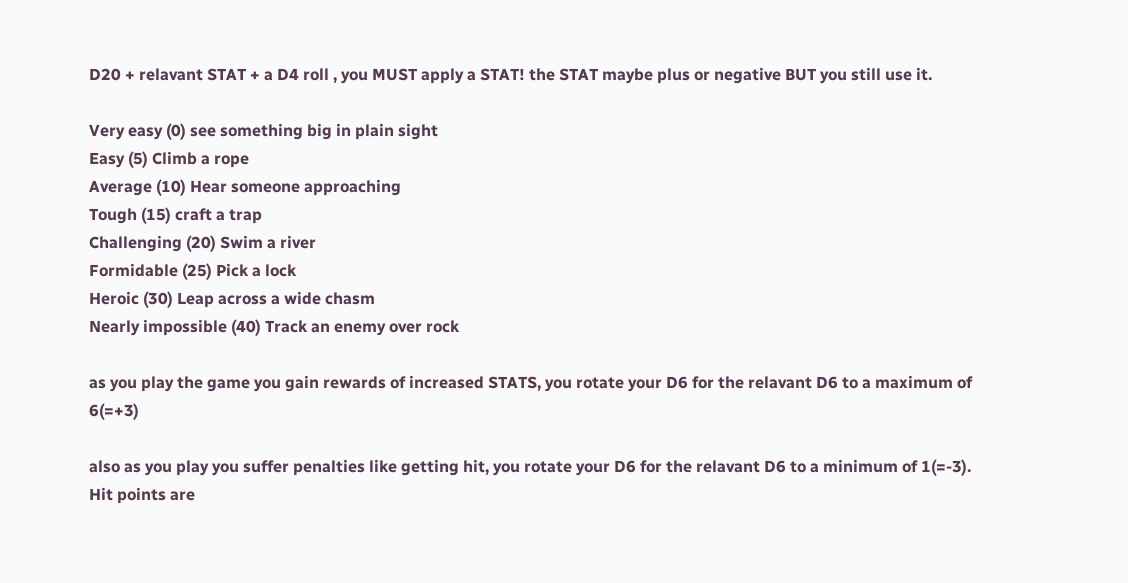D20 + relavant STAT + a D4 roll , you MUST apply a STAT! the STAT maybe plus or negative BUT you still use it.

Very easy (0) see something big in plain sight
Easy (5) Climb a rope
Average (10) Hear someone approaching
Tough (15) craft a trap
Challenging (20) Swim a river
Formidable (25) Pick a lock
Heroic (30) Leap across a wide chasm
Nearly impossible (40) Track an enemy over rock

as you play the game you gain rewards of increased STATS, you rotate your D6 for the relavant D6 to a maximum of 6(=+3)

also as you play you suffer penalties like getting hit, you rotate your D6 for the relavant D6 to a minimum of 1(=-3). Hit points are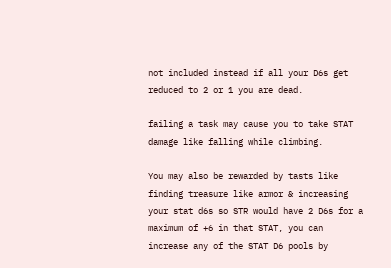not included instead if all your D6s get reduced to 2 or 1 you are dead.

failing a task may cause you to take STAT damage like falling while climbing.

You may also be rewarded by tasts like finding treasure like armor & increasing your stat d6s so STR would have 2 D6s for a maximum of +6 in that STAT, you can increase any of the STAT D6 pools by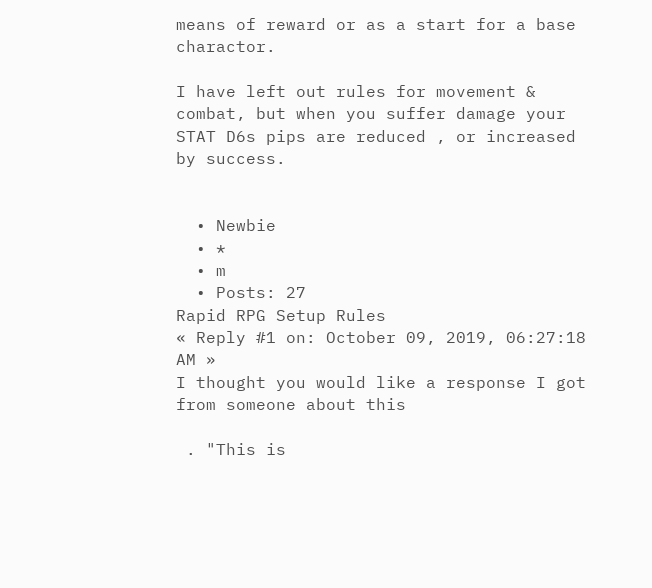means of reward or as a start for a base charactor.

I have left out rules for movement & combat, but when you suffer damage your STAT D6s pips are reduced , or increased by success.


  • Newbie
  • *
  • m
  • Posts: 27
Rapid RPG Setup Rules
« Reply #1 on: October 09, 2019, 06:27:18 AM »
I thought you would like a response I got from someone about this

 . "This is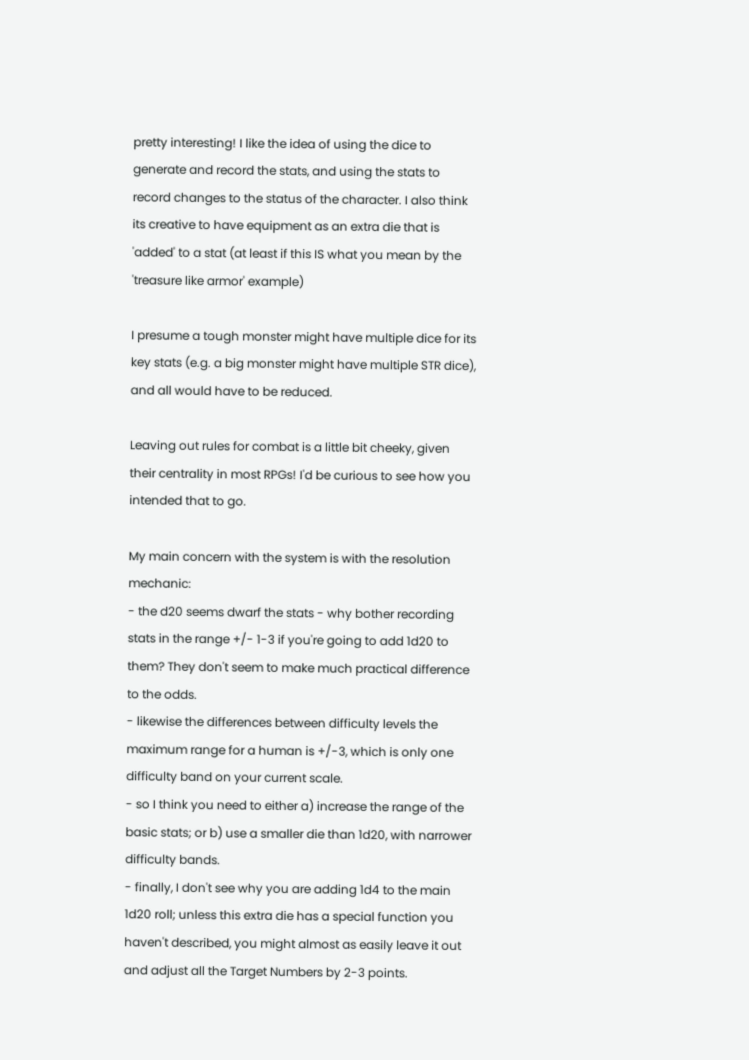pretty interesting! I like the idea of using the dice to generate and record the stats, and using the stats to record changes to the status of the character. I also think its creative to have equipment as an extra die that is 'added' to a stat (at least if this IS what you mean by the 'treasure like armor' example)

I presume a tough monster might have multiple dice for its key stats (e.g. a big monster might have multiple STR dice), and all would have to be reduced.

Leaving out rules for combat is a little bit cheeky, given their centrality in most RPGs! I'd be curious to see how you intended that to go.

My main concern with the system is with the resolution mechanic:
- the d20 seems dwarf the stats - why bother recording stats in the range +/- 1-3 if you're going to add 1d20 to them? They don't seem to make much practical difference to the odds.
- likewise the differences between difficulty levels the maximum range for a human is +/-3, which is only one difficulty band on your current scale.
- so I think you need to either a) increase the range of the basic stats; or b) use a smaller die than 1d20, with narrower difficulty bands.
- finally, I don't see why you are adding 1d4 to the main 1d20 roll; unless this extra die has a special function you haven't described, you might almost as easily leave it out and adjust all the Target Numbers by 2-3 points.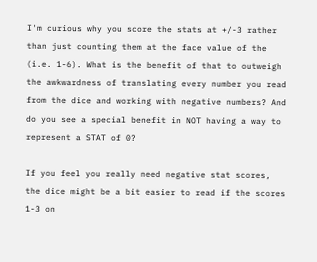I'm curious why you score the stats at +/-3 rather than just counting them at the face value of the (i.e. 1-6). What is the benefit of that to outweigh the awkwardness of translating every number you read from the dice and working with negative numbers? And do you see a special benefit in NOT having a way to represent a STAT of 0?

If you feel you really need negative stat scores, the dice might be a bit easier to read if the scores 1-3 on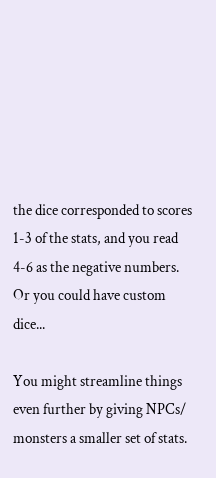the dice corresponded to scores 1-3 of the stats, and you read 4-6 as the negative numbers. Or you could have custom dice...

You might streamline things even further by giving NPCs/ monsters a smaller set of stats.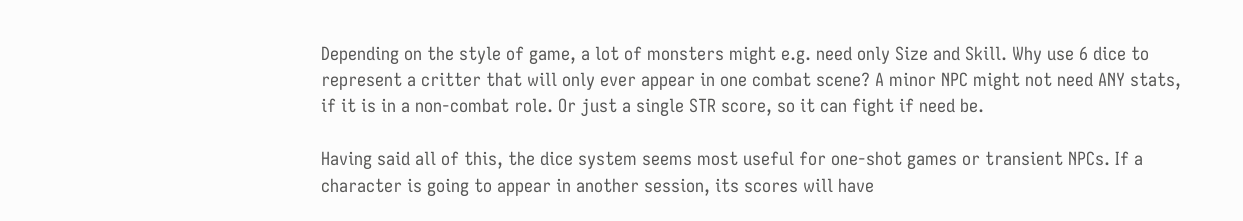Depending on the style of game, a lot of monsters might e.g. need only Size and Skill. Why use 6 dice to represent a critter that will only ever appear in one combat scene? A minor NPC might not need ANY stats, if it is in a non-combat role. Or just a single STR score, so it can fight if need be.

Having said all of this, the dice system seems most useful for one-shot games or transient NPCs. If a character is going to appear in another session, its scores will have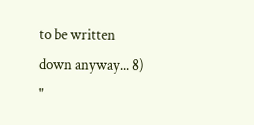to be written down anyway... 8) "